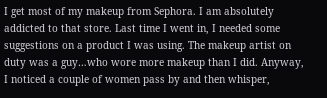I get most of my makeup from Sephora. I am absolutely addicted to that store. Last time I went in, I needed some suggestions on a product I was using. The makeup artist on duty was a guy…who wore more makeup than I did. Anyway, I noticed a couple of women pass by and then whisper,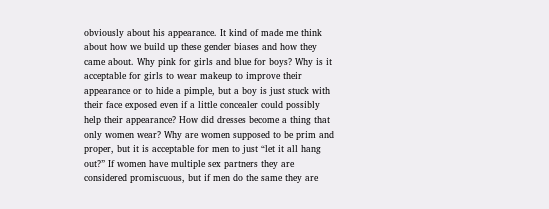obviously about his appearance. It kind of made me think about how we build up these gender biases and how they came about. Why pink for girls and blue for boys? Why is it acceptable for girls to wear makeup to improve their appearance or to hide a pimple, but a boy is just stuck with their face exposed even if a little concealer could possibly help their appearance? How did dresses become a thing that only women wear? Why are women supposed to be prim and proper, but it is acceptable for men to just “let it all hang out?” If women have multiple sex partners they are considered promiscuous, but if men do the same they are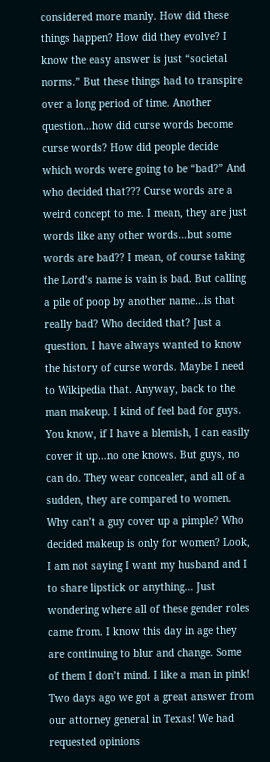considered more manly. How did these things happen? How did they evolve? I know the easy answer is just “societal norms.” But these things had to transpire over a long period of time. Another question…how did curse words become curse words? How did people decide which words were going to be “bad?” And who decided that??? Curse words are a weird concept to me. I mean, they are just words like any other words…but some words are bad?? I mean, of course taking the Lord’s name is vain is bad. But calling a pile of poop by another name…is that really bad? Who decided that? Just a question. I have always wanted to know the history of curse words. Maybe I need to Wikipedia that. Anyway, back to the man makeup. I kind of feel bad for guys. You know, if I have a blemish, I can easily cover it up…no one knows. But guys, no can do. They wear concealer, and all of a sudden, they are compared to women. Why can’t a guy cover up a pimple? Who decided makeup is only for women? Look, I am not saying I want my husband and I to share lipstick or anything… Just wondering where all of these gender roles came from. I know this day in age they are continuing to blur and change. Some of them I don’t mind. I like a man in pink! Two days ago we got a great answer from our attorney general in Texas! We had requested opinions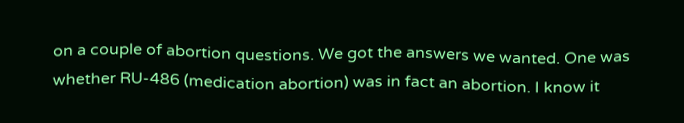on a couple of abortion questions. We got the answers we wanted. One was whether RU-486 (medication abortion) was in fact an abortion. I know it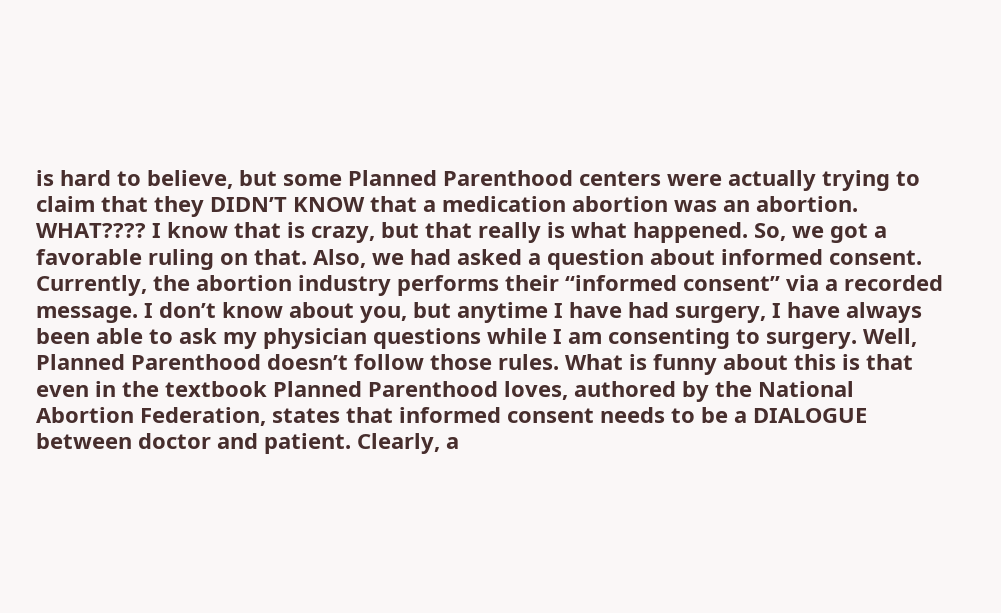is hard to believe, but some Planned Parenthood centers were actually trying to claim that they DIDN’T KNOW that a medication abortion was an abortion. WHAT???? I know that is crazy, but that really is what happened. So, we got a favorable ruling on that. Also, we had asked a question about informed consent. Currently, the abortion industry performs their “informed consent” via a recorded message. I don’t know about you, but anytime I have had surgery, I have always been able to ask my physician questions while I am consenting to surgery. Well, Planned Parenthood doesn’t follow those rules. What is funny about this is that even in the textbook Planned Parenthood loves, authored by the National Abortion Federation, states that informed consent needs to be a DIALOGUE between doctor and patient. Clearly, a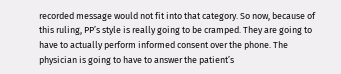recorded message would not fit into that category. So now, because of this ruling, PP’s style is really going to be cramped. They are going to have to actually perform informed consent over the phone. The physician is going to have to answer the patient’s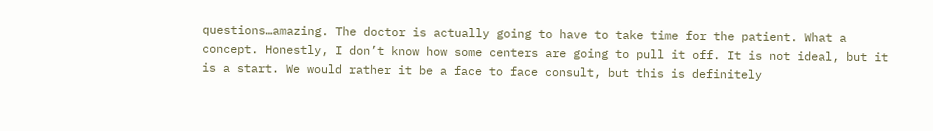questions…amazing. The doctor is actually going to have to take time for the patient. What a concept. Honestly, I don’t know how some centers are going to pull it off. It is not ideal, but it is a start. We would rather it be a face to face consult, but this is definitely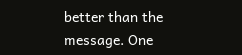better than the message. One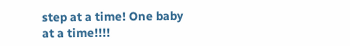step at a time! One baby at a time!!!!